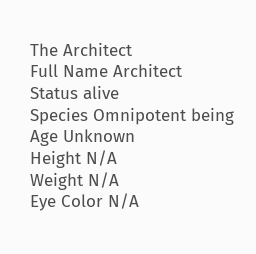The Architect
Full Name Architect
Status alive
Species Omnipotent being
Age Unknown
Height N/A
Weight N/A
Eye Color N/A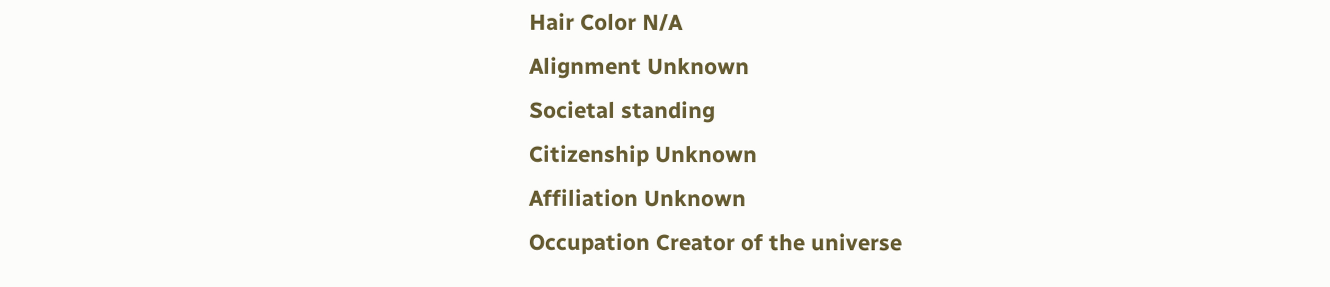Hair Color N/A
Alignment Unknown
Societal standing
Citizenship Unknown
Affiliation Unknown
Occupation Creator of the universe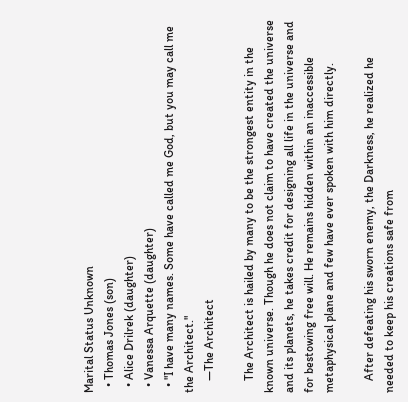Marital Status Unknown
  • Thomas Jones (son)
  • Alice Drilrek (daughter)
  • Vanessa Arquette (daughter)
  • "I have many names. Some have called me God, but you may call me the Architect."
    ―The Architect

    The Architect is hailed by many to be the strongest entity in the known universe. Though he does not claim to have created the universe and its planets, he takes credit for designing all life in the universe and for bestowing free will. He remains hidden within an inaccessible metaphysical plane and few have ever spoken with him directly.

    After defeating his sworn enemy, the Darkness, he realized he needed to keep his creations safe from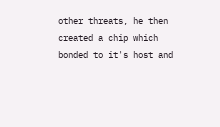other threats, he then created a chip which bonded to it's host and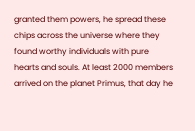granted them powers, he spread these chips across the universe where they found worthy individuals with pure hearts and souls. At least 2000 members arrived on the planet Primus, that day he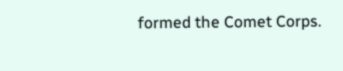formed the Comet Corps.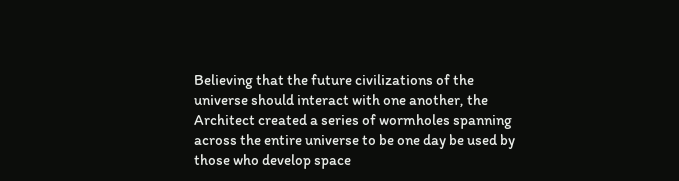Believing that the future civilizations of the universe should interact with one another, the Architect created a series of wormholes spanning across the entire universe to be one day be used by those who develop space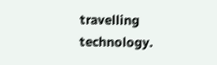travelling technology.